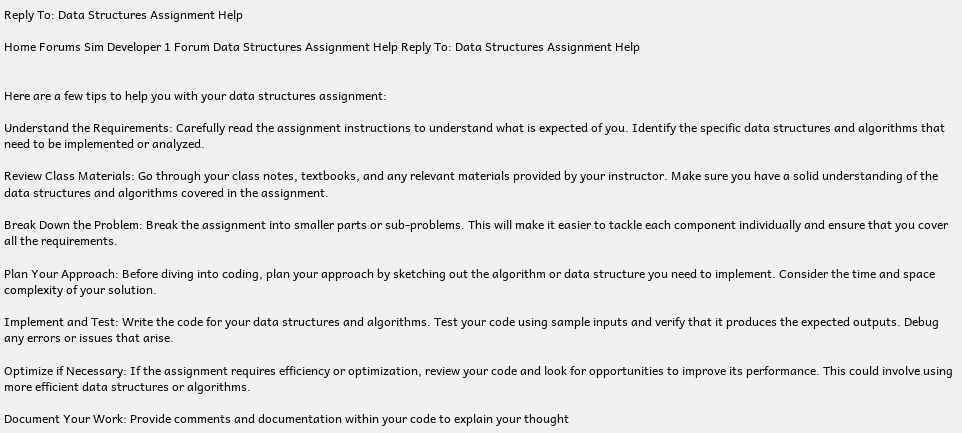Reply To: Data Structures Assignment Help

Home Forums Sim Developer 1 Forum Data Structures Assignment Help Reply To: Data Structures Assignment Help


Here are a few tips to help you with your data structures assignment:

Understand the Requirements: Carefully read the assignment instructions to understand what is expected of you. Identify the specific data structures and algorithms that need to be implemented or analyzed.

Review Class Materials: Go through your class notes, textbooks, and any relevant materials provided by your instructor. Make sure you have a solid understanding of the data structures and algorithms covered in the assignment.

Break Down the Problem: Break the assignment into smaller parts or sub-problems. This will make it easier to tackle each component individually and ensure that you cover all the requirements.

Plan Your Approach: Before diving into coding, plan your approach by sketching out the algorithm or data structure you need to implement. Consider the time and space complexity of your solution.

Implement and Test: Write the code for your data structures and algorithms. Test your code using sample inputs and verify that it produces the expected outputs. Debug any errors or issues that arise.

Optimize if Necessary: If the assignment requires efficiency or optimization, review your code and look for opportunities to improve its performance. This could involve using more efficient data structures or algorithms.

Document Your Work: Provide comments and documentation within your code to explain your thought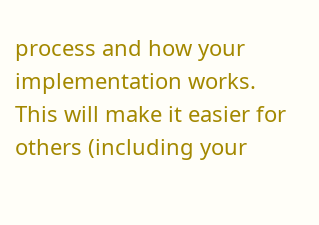process and how your implementation works. This will make it easier for others (including your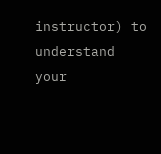instructor) to understand your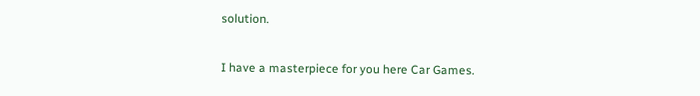solution.

I have a masterpiece for you here Car Games.